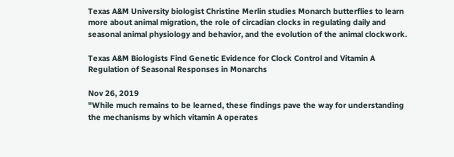Texas A&M University biologist Christine Merlin studies Monarch butterflies to learn more about animal migration, the role of circadian clocks in regulating daily and seasonal animal physiology and behavior, and the evolution of the animal clockwork.

Texas A&M Biologists Find Genetic Evidence for Clock Control and Vitamin A Regulation of Seasonal Responses in Monarchs

Nov 26, 2019
"While much remains to be learned, these findings pave the way for understanding the mechanisms by which vitamin A operates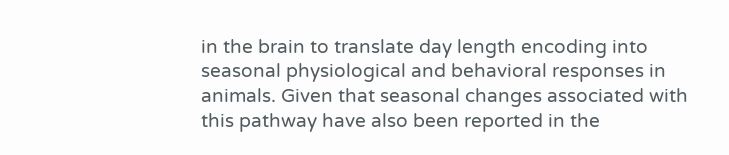in the brain to translate day length encoding into seasonal physiological and behavioral responses in animals. Given that seasonal changes associated with this pathway have also been reported in the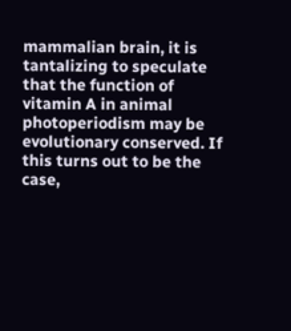mammalian brain, it is tantalizing to speculate that the function of vitamin A in animal photoperiodism may be evolutionary conserved. If this turns out to be the case,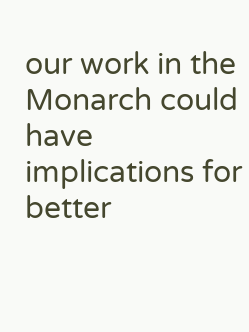our work in the Monarch could have implications for better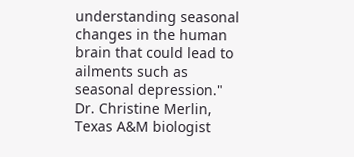understanding seasonal changes in the human brain that could lead to ailments such as seasonal depression."
Dr. Christine Merlin, Texas A&M biologist